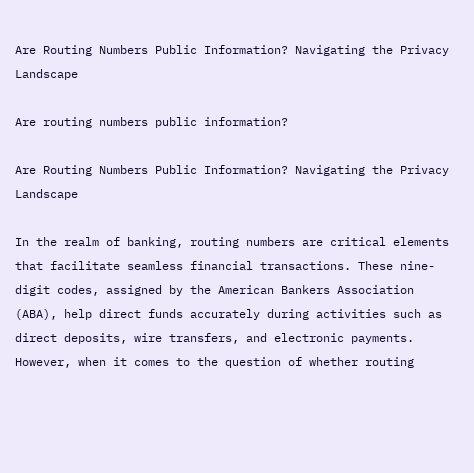Are Routing Numbers Public Information? Navigating the Privacy Landscape

Are routing numbers public information?

Are Routing Numbers Public Information? Navigating the Privacy Landscape

In the realm of banking, routing numbers are critical elements that facilitate seamless financial transactions. These nine-digit codes, assigned by the American Bankers Association (ABA), help direct funds accurately during activities such as direct deposits, wire transfers, and electronic payments. However, when it comes to the question of whether routing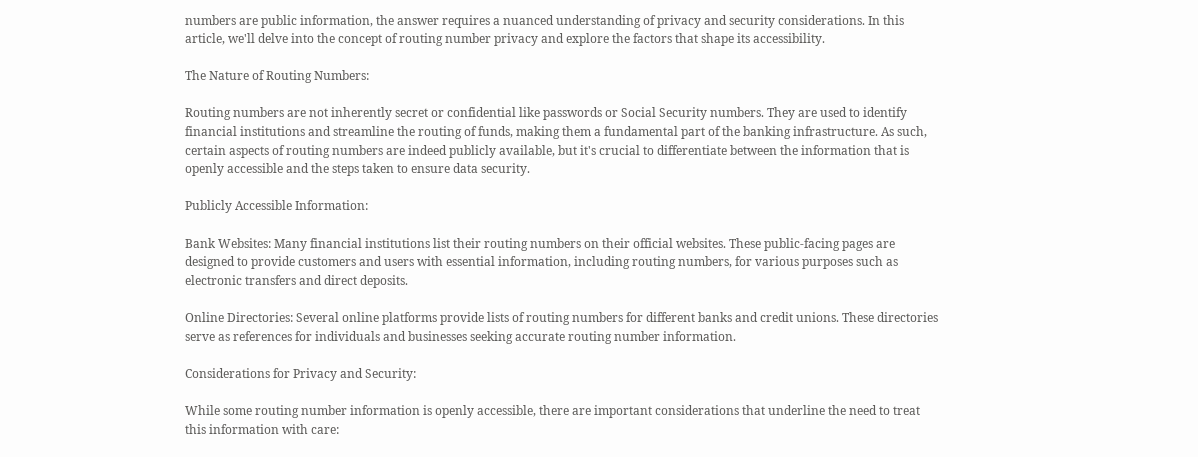numbers are public information, the answer requires a nuanced understanding of privacy and security considerations. In this article, we'll delve into the concept of routing number privacy and explore the factors that shape its accessibility.

The Nature of Routing Numbers:

Routing numbers are not inherently secret or confidential like passwords or Social Security numbers. They are used to identify financial institutions and streamline the routing of funds, making them a fundamental part of the banking infrastructure. As such, certain aspects of routing numbers are indeed publicly available, but it's crucial to differentiate between the information that is openly accessible and the steps taken to ensure data security.

Publicly Accessible Information:

Bank Websites: Many financial institutions list their routing numbers on their official websites. These public-facing pages are designed to provide customers and users with essential information, including routing numbers, for various purposes such as electronic transfers and direct deposits.

Online Directories: Several online platforms provide lists of routing numbers for different banks and credit unions. These directories serve as references for individuals and businesses seeking accurate routing number information.

Considerations for Privacy and Security:

While some routing number information is openly accessible, there are important considerations that underline the need to treat this information with care: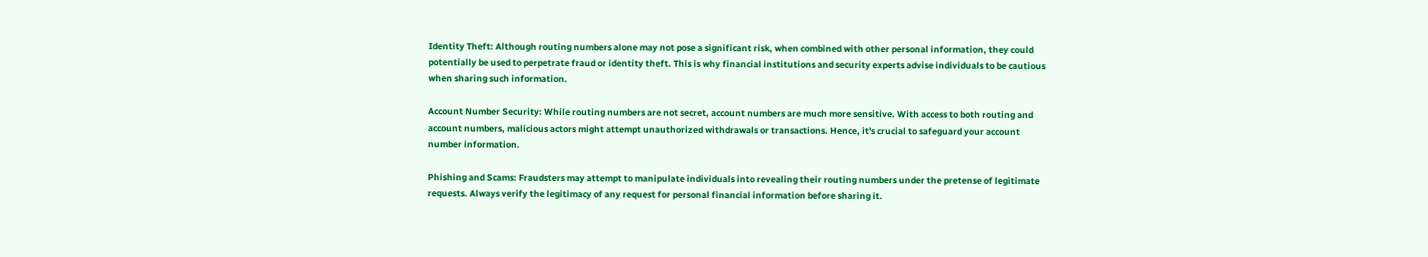Identity Theft: Although routing numbers alone may not pose a significant risk, when combined with other personal information, they could potentially be used to perpetrate fraud or identity theft. This is why financial institutions and security experts advise individuals to be cautious when sharing such information.

Account Number Security: While routing numbers are not secret, account numbers are much more sensitive. With access to both routing and account numbers, malicious actors might attempt unauthorized withdrawals or transactions. Hence, it's crucial to safeguard your account number information.

Phishing and Scams: Fraudsters may attempt to manipulate individuals into revealing their routing numbers under the pretense of legitimate requests. Always verify the legitimacy of any request for personal financial information before sharing it.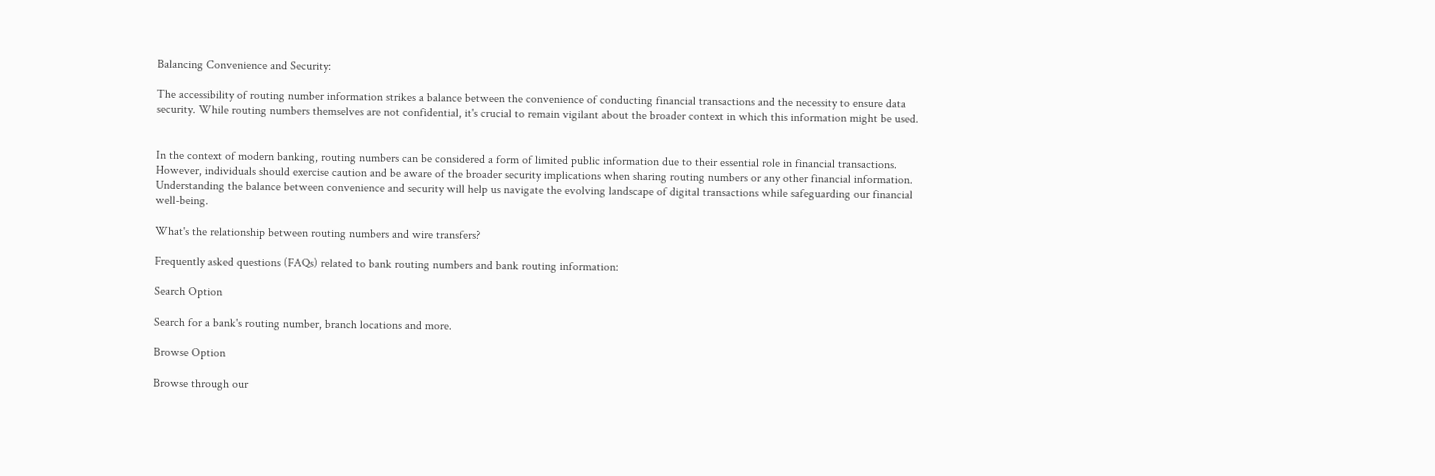Balancing Convenience and Security:

The accessibility of routing number information strikes a balance between the convenience of conducting financial transactions and the necessity to ensure data security. While routing numbers themselves are not confidential, it's crucial to remain vigilant about the broader context in which this information might be used.


In the context of modern banking, routing numbers can be considered a form of limited public information due to their essential role in financial transactions. However, individuals should exercise caution and be aware of the broader security implications when sharing routing numbers or any other financial information. Understanding the balance between convenience and security will help us navigate the evolving landscape of digital transactions while safeguarding our financial well-being.

What's the relationship between routing numbers and wire transfers?

Frequently asked questions (FAQs) related to bank routing numbers and bank routing information:

Search Option

Search for a bank's routing number, branch locations and more.

Browse Option

Browse through our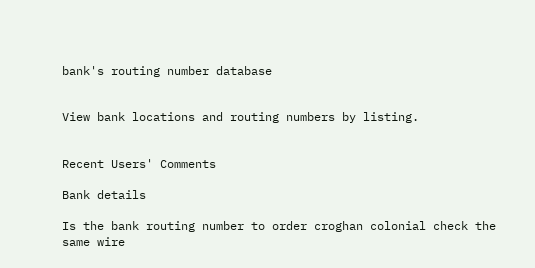bank's routing number database


View bank locations and routing numbers by listing.


Recent Users' Comments

Bank details

Is the bank routing number to order croghan colonial check the same wire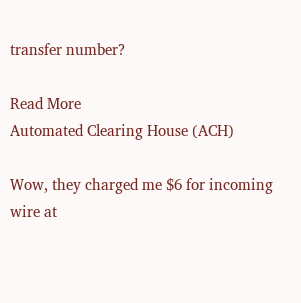transfer number?

Read More
Automated Clearing House (ACH)

Wow, they charged me $6 for incoming wire at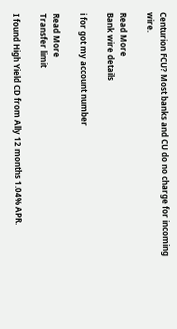Centurion FCU? Most banks and CU do no charge for incoming wire.

Read More
Bank wire details

i for got my account number

Read More
Transfer limit

I found High Yield CD from Ally 12 months 1.04% APR.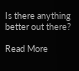Is there anything better out there?

Read More